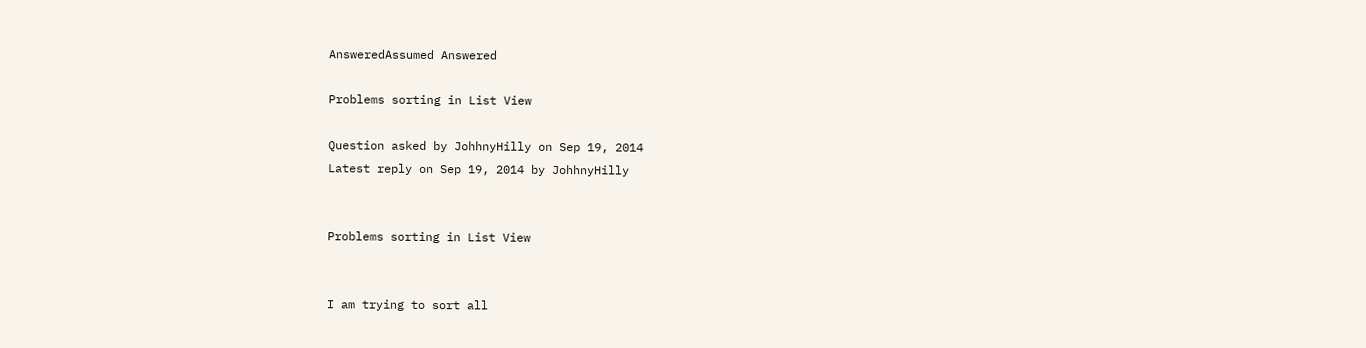AnsweredAssumed Answered

Problems sorting in List View

Question asked by JohhnyHilly on Sep 19, 2014
Latest reply on Sep 19, 2014 by JohhnyHilly


Problems sorting in List View


I am trying to sort all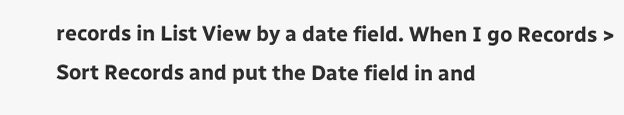records in List View by a date field. When I go Records > Sort Records and put the Date field in and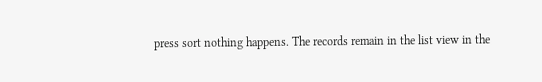press sort nothing happens. The records remain in the list view in the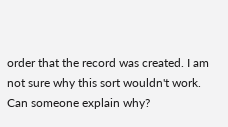order that the record was created. I am not sure why this sort wouldn't work. Can someone explain why?